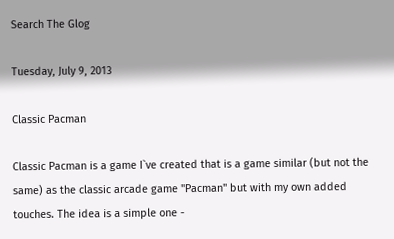Search The Glog

Tuesday, July 9, 2013

Classic Pacman

Classic Pacman is a game I`ve created that is a game similar (but not the same) as the classic arcade game "Pacman" but with my own added touches. The idea is a simple one -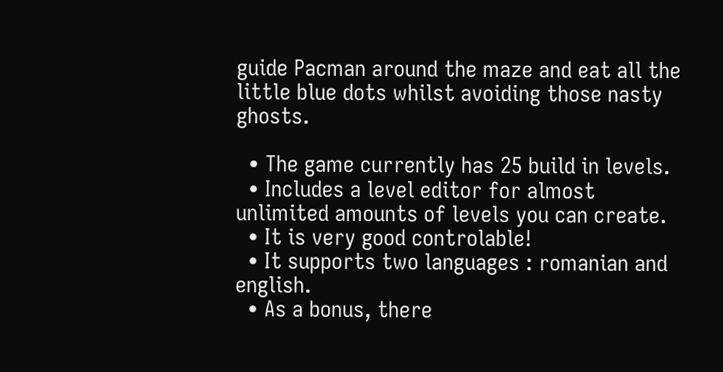guide Pacman around the maze and eat all the little blue dots whilst avoiding those nasty ghosts.

  • The game currently has 25 build in levels.
  • Includes a level editor for almost unlimited amounts of levels you can create.
  • It is very good controlable!
  • It supports two languages : romanian and english.
  • As a bonus, there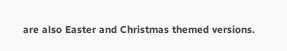are also Easter and Christmas themed versions.